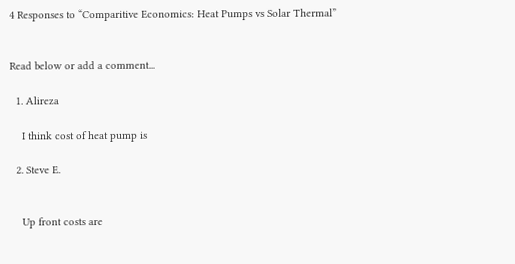4 Responses to “Comparitive Economics: Heat Pumps vs Solar Thermal”


Read below or add a comment...

  1. Alireza

    I think cost of heat pump is

  2. Steve E.


    Up front costs are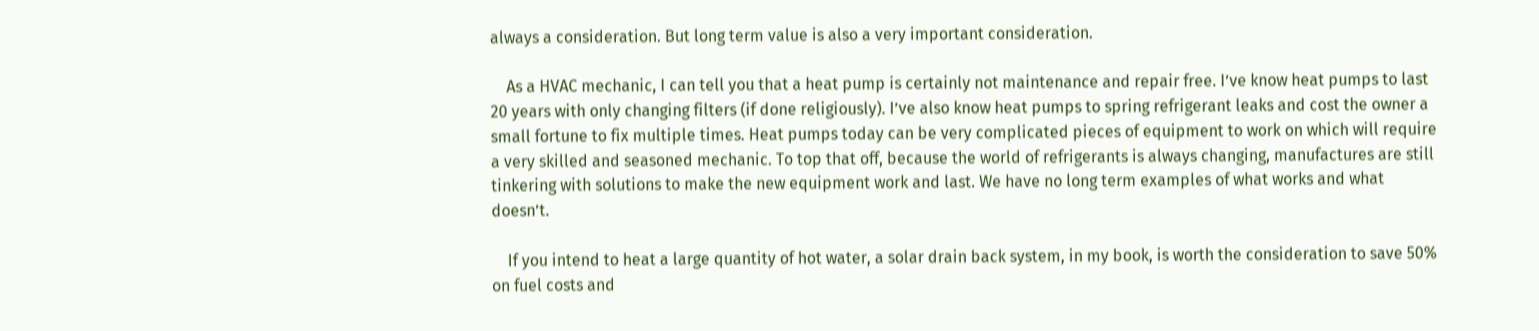always a consideration. But long term value is also a very important consideration.

    As a HVAC mechanic, I can tell you that a heat pump is certainly not maintenance and repair free. I’ve know heat pumps to last 20 years with only changing filters (if done religiously). I’ve also know heat pumps to spring refrigerant leaks and cost the owner a small fortune to fix multiple times. Heat pumps today can be very complicated pieces of equipment to work on which will require a very skilled and seasoned mechanic. To top that off, because the world of refrigerants is always changing, manufactures are still tinkering with solutions to make the new equipment work and last. We have no long term examples of what works and what doesn’t.

    If you intend to heat a large quantity of hot water, a solar drain back system, in my book, is worth the consideration to save 50% on fuel costs and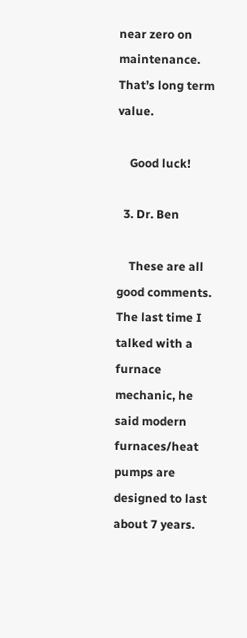near zero on maintenance. That’s long term value.

    Good luck!

  3. Dr. Ben

    These are all good comments. The last time I talked with a furnace mechanic, he said modern furnaces/heat pumps are designed to last about 7 years.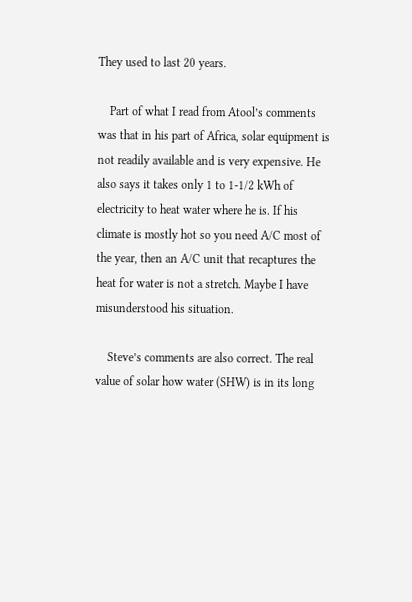They used to last 20 years.

    Part of what I read from Atool’s comments was that in his part of Africa, solar equipment is not readily available and is very expensive. He also says it takes only 1 to 1-1/2 kWh of electricity to heat water where he is. If his climate is mostly hot so you need A/C most of the year, then an A/C unit that recaptures the heat for water is not a stretch. Maybe I have misunderstood his situation.

    Steve’s comments are also correct. The real value of solar how water (SHW) is in its long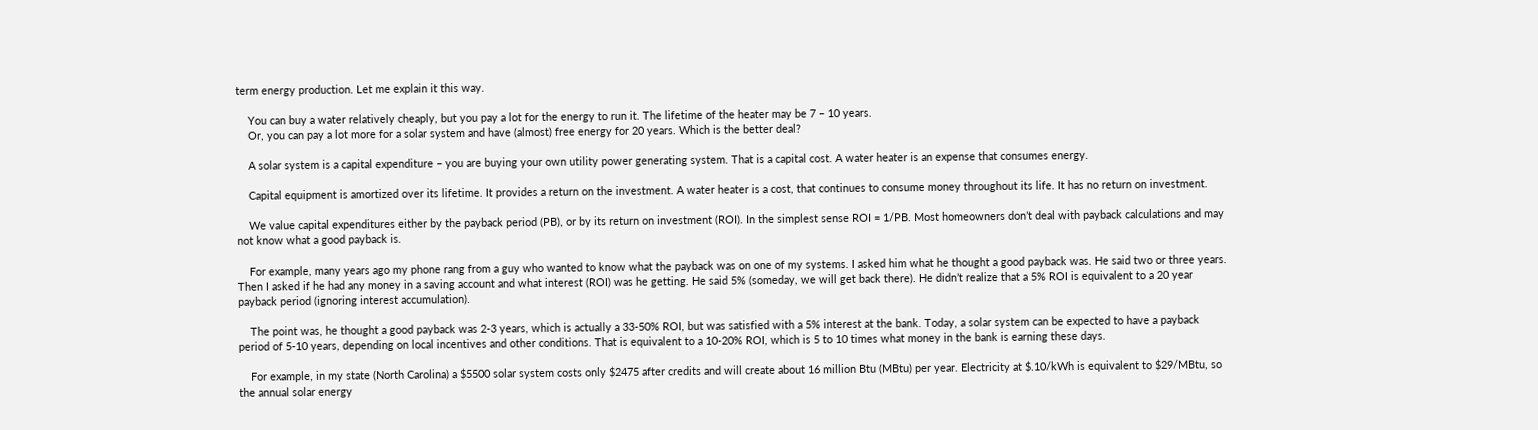term energy production. Let me explain it this way.

    You can buy a water relatively cheaply, but you pay a lot for the energy to run it. The lifetime of the heater may be 7 – 10 years.
    Or, you can pay a lot more for a solar system and have (almost) free energy for 20 years. Which is the better deal?

    A solar system is a capital expenditure – you are buying your own utility power generating system. That is a capital cost. A water heater is an expense that consumes energy.

    Capital equipment is amortized over its lifetime. It provides a return on the investment. A water heater is a cost, that continues to consume money throughout its life. It has no return on investment.

    We value capital expenditures either by the payback period (PB), or by its return on investment (ROI). In the simplest sense ROI = 1/PB. Most homeowners don’t deal with payback calculations and may not know what a good payback is.

    For example, many years ago my phone rang from a guy who wanted to know what the payback was on one of my systems. I asked him what he thought a good payback was. He said two or three years. Then I asked if he had any money in a saving account and what interest (ROI) was he getting. He said 5% (someday, we will get back there). He didn’t realize that a 5% ROI is equivalent to a 20 year payback period (ignoring interest accumulation).

    The point was, he thought a good payback was 2-3 years, which is actually a 33-50% ROI, but was satisfied with a 5% interest at the bank. Today, a solar system can be expected to have a payback period of 5-10 years, depending on local incentives and other conditions. That is equivalent to a 10-20% ROI, which is 5 to 10 times what money in the bank is earning these days.

    For example, in my state (North Carolina) a $5500 solar system costs only $2475 after credits and will create about 16 million Btu (MBtu) per year. Electricity at $.10/kWh is equivalent to $29/MBtu, so the annual solar energy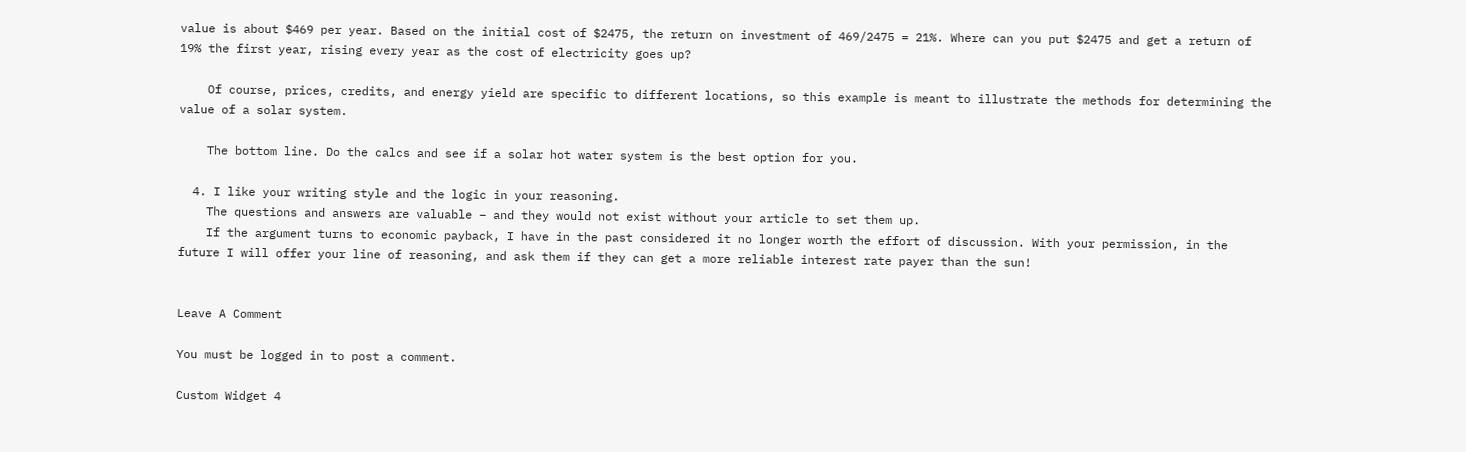value is about $469 per year. Based on the initial cost of $2475, the return on investment of 469/2475 = 21%. Where can you put $2475 and get a return of 19% the first year, rising every year as the cost of electricity goes up?

    Of course, prices, credits, and energy yield are specific to different locations, so this example is meant to illustrate the methods for determining the value of a solar system.

    The bottom line. Do the calcs and see if a solar hot water system is the best option for you.

  4. I like your writing style and the logic in your reasoning.
    The questions and answers are valuable – and they would not exist without your article to set them up.
    If the argument turns to economic payback, I have in the past considered it no longer worth the effort of discussion. With your permission, in the future I will offer your line of reasoning, and ask them if they can get a more reliable interest rate payer than the sun!


Leave A Comment

You must be logged in to post a comment.

Custom Widget 4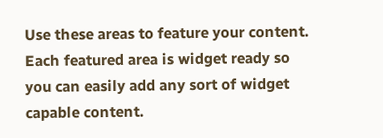Use these areas to feature your content. Each featured area is widget ready so you can easily add any sort of widget capable content.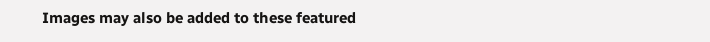Images may also be added to these featured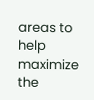areas to help maximize the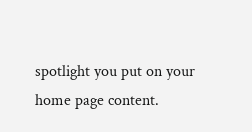spotlight you put on your home page content.